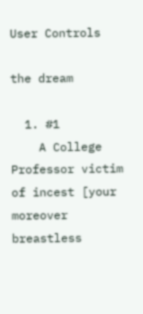User Controls

the dream

  1. #1
    A College Professor victim of incest [your moreover breastless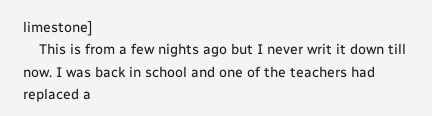limestone]
    This is from a few nights ago but I never writ it down till now. I was back in school and one of the teachers had replaced a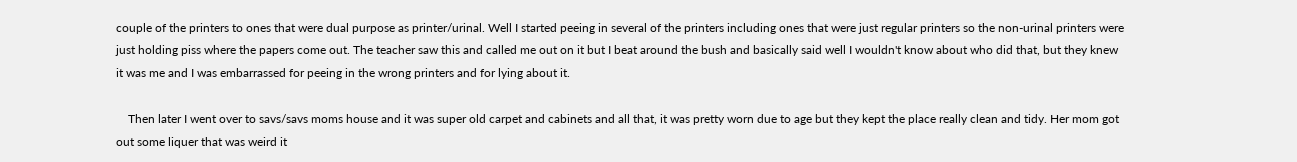couple of the printers to ones that were dual purpose as printer/urinal. Well I started peeing in several of the printers including ones that were just regular printers so the non-urinal printers were just holding piss where the papers come out. The teacher saw this and called me out on it but I beat around the bush and basically said well I wouldn't know about who did that, but they knew it was me and I was embarrassed for peeing in the wrong printers and for lying about it.

    Then later I went over to savs/savs moms house and it was super old carpet and cabinets and all that, it was pretty worn due to age but they kept the place really clean and tidy. Her mom got out some liquer that was weird it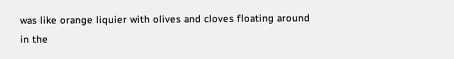was like orange liquier with olives and cloves floating around in the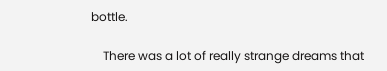bottle.

    There was a lot of really strange dreams that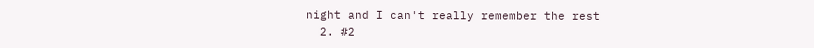night and I can't really remember the rest
  2. #2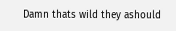Damn thats wild they ashould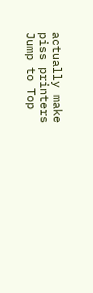actually make piss printers
Jump to Top